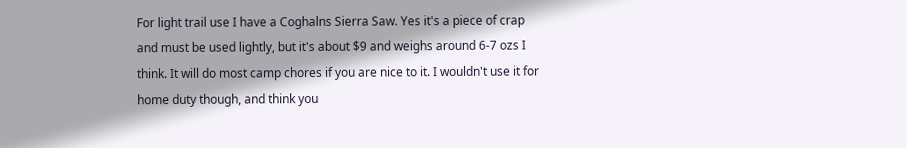For light trail use I have a Coghalns Sierra Saw. Yes it's a piece of crap and must be used lightly, but it's about $9 and weighs around 6-7 ozs I think. It will do most camp chores if you are nice to it. I wouldn't use it for home duty though, and think you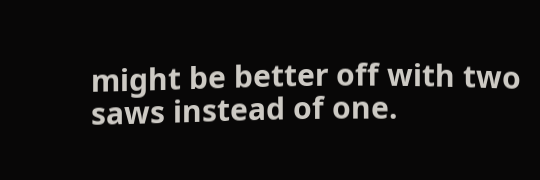might be better off with two saws instead of one.